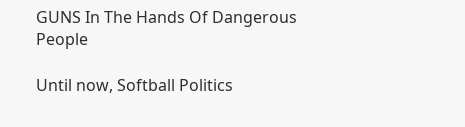GUNS In The Hands Of Dangerous People

Until now, Softball Politics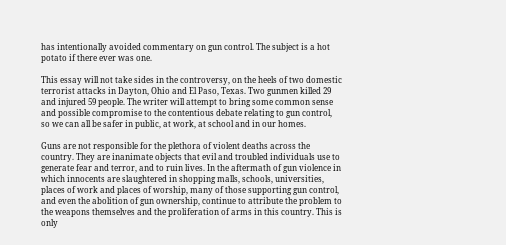has intentionally avoided commentary on gun control. The subject is a hot potato if there ever was one.

This essay will not take sides in the controversy, on the heels of two domestic terrorist attacks in Dayton, Ohio and El Paso, Texas. Two gunmen killed 29 and injured 59 people. The writer will attempt to bring some common sense and possible compromise to the contentious debate relating to gun control, so we can all be safer in public, at work, at school and in our homes.

Guns are not responsible for the plethora of violent deaths across the country. They are inanimate objects that evil and troubled individuals use to generate fear and terror, and to ruin lives. In the aftermath of gun violence in which innocents are slaughtered in shopping malls, schools, universities, places of work and places of worship, many of those supporting gun control, and even the abolition of gun ownership, continue to attribute the problem to the weapons themselves and the proliferation of arms in this country. This is only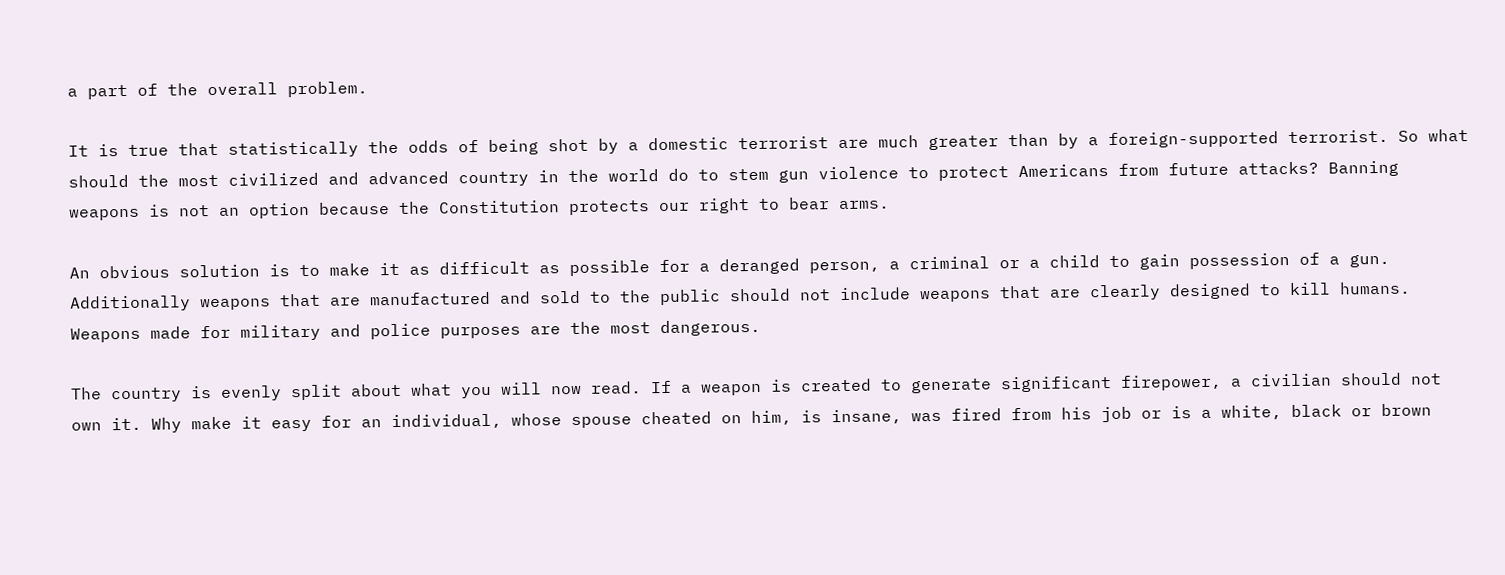a part of the overall problem.

It is true that statistically the odds of being shot by a domestic terrorist are much greater than by a foreign-supported terrorist. So what should the most civilized and advanced country in the world do to stem gun violence to protect Americans from future attacks? Banning weapons is not an option because the Constitution protects our right to bear arms.

An obvious solution is to make it as difficult as possible for a deranged person, a criminal or a child to gain possession of a gun. Additionally weapons that are manufactured and sold to the public should not include weapons that are clearly designed to kill humans. Weapons made for military and police purposes are the most dangerous.

The country is evenly split about what you will now read. If a weapon is created to generate significant firepower, a civilian should not own it. Why make it easy for an individual, whose spouse cheated on him, is insane, was fired from his job or is a white, black or brown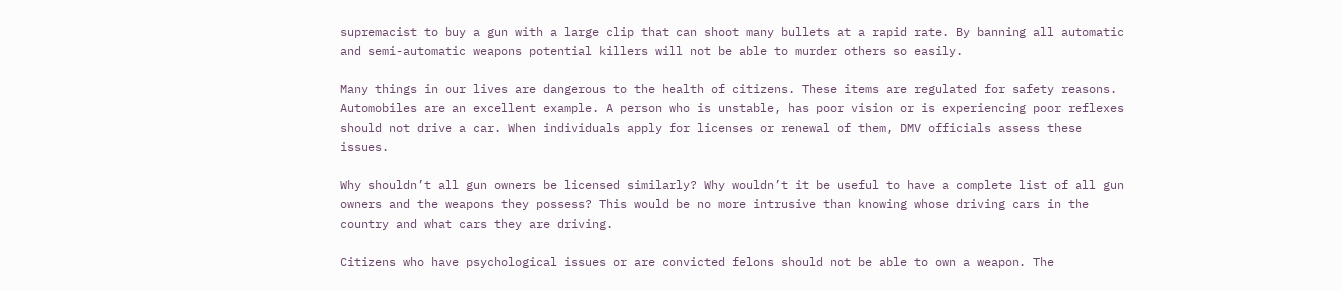supremacist to buy a gun with a large clip that can shoot many bullets at a rapid rate. By banning all automatic and semi-automatic weapons potential killers will not be able to murder others so easily.

Many things in our lives are dangerous to the health of citizens. These items are regulated for safety reasons. Automobiles are an excellent example. A person who is unstable, has poor vision or is experiencing poor reflexes should not drive a car. When individuals apply for licenses or renewal of them, DMV officials assess these issues.

Why shouldn’t all gun owners be licensed similarly? Why wouldn’t it be useful to have a complete list of all gun owners and the weapons they possess? This would be no more intrusive than knowing whose driving cars in the country and what cars they are driving.

Citizens who have psychological issues or are convicted felons should not be able to own a weapon. The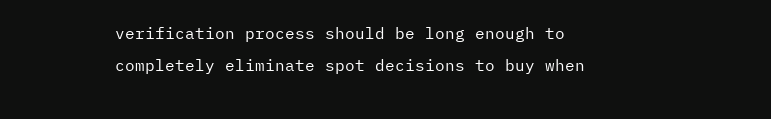verification process should be long enough to completely eliminate spot decisions to buy when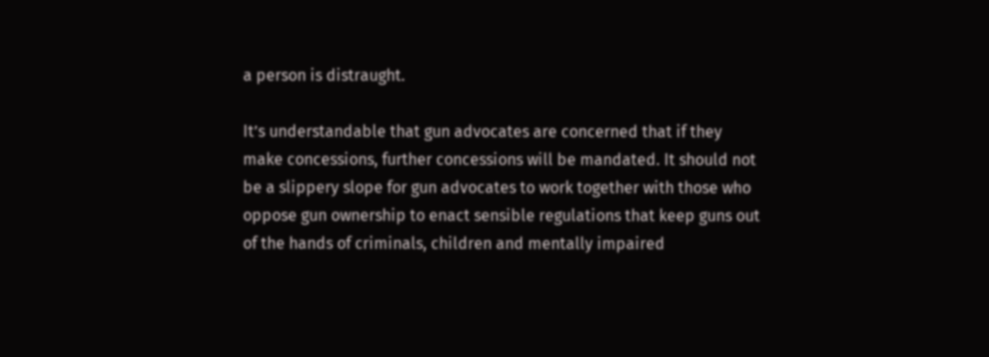a person is distraught.

It’s understandable that gun advocates are concerned that if they make concessions, further concessions will be mandated. It should not be a slippery slope for gun advocates to work together with those who oppose gun ownership to enact sensible regulations that keep guns out of the hands of criminals, children and mentally impaired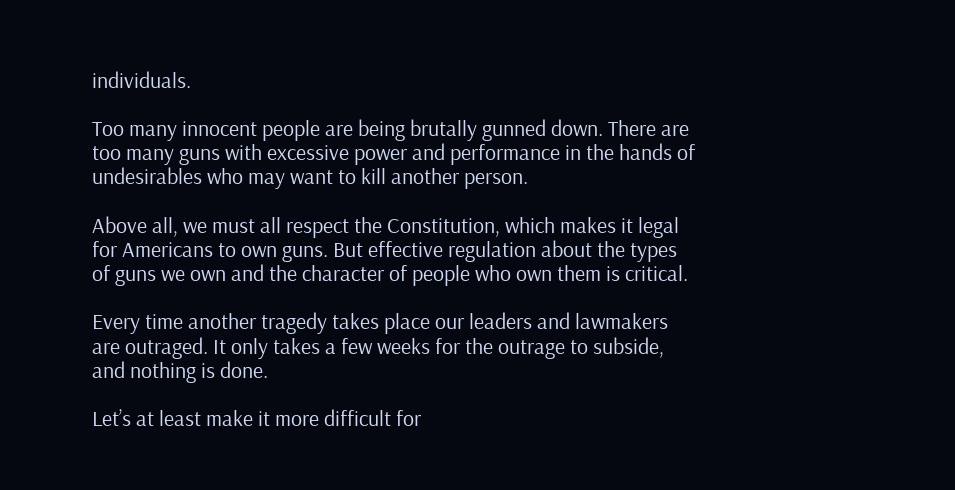individuals.

Too many innocent people are being brutally gunned down. There are too many guns with excessive power and performance in the hands of undesirables who may want to kill another person.

Above all, we must all respect the Constitution, which makes it legal for Americans to own guns. But effective regulation about the types of guns we own and the character of people who own them is critical.

Every time another tragedy takes place our leaders and lawmakers are outraged. It only takes a few weeks for the outrage to subside, and nothing is done.

Let’s at least make it more difficult for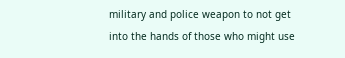military and police weapon to not get into the hands of those who might use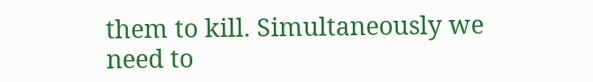them to kill. Simultaneously we need to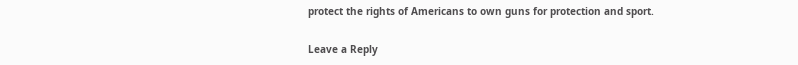protect the rights of Americans to own guns for protection and sport.

Leave a Reply